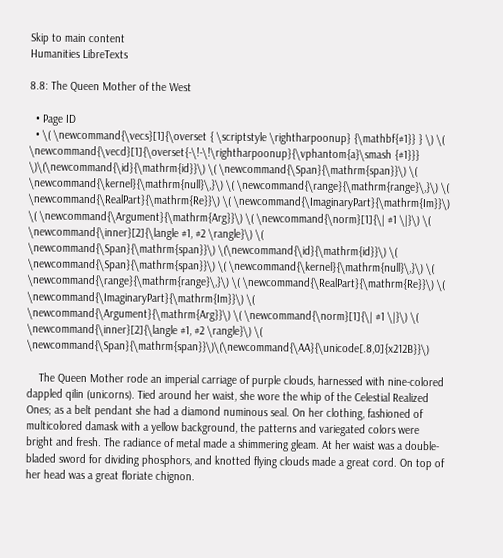Skip to main content
Humanities LibreTexts

8.8: The Queen Mother of the West

  • Page ID
  • \( \newcommand{\vecs}[1]{\overset { \scriptstyle \rightharpoonup} {\mathbf{#1}} } \) \( \newcommand{\vecd}[1]{\overset{-\!-\!\rightharpoonup}{\vphantom{a}\smash {#1}}} \)\(\newcommand{\id}{\mathrm{id}}\) \( \newcommand{\Span}{\mathrm{span}}\) \( \newcommand{\kernel}{\mathrm{null}\,}\) \( \newcommand{\range}{\mathrm{range}\,}\) \( \newcommand{\RealPart}{\mathrm{Re}}\) \( \newcommand{\ImaginaryPart}{\mathrm{Im}}\) \( \newcommand{\Argument}{\mathrm{Arg}}\) \( \newcommand{\norm}[1]{\| #1 \|}\) \( \newcommand{\inner}[2]{\langle #1, #2 \rangle}\) \( \newcommand{\Span}{\mathrm{span}}\) \(\newcommand{\id}{\mathrm{id}}\) \( \newcommand{\Span}{\mathrm{span}}\) \( \newcommand{\kernel}{\mathrm{null}\,}\) \( \newcommand{\range}{\mathrm{range}\,}\) \( \newcommand{\RealPart}{\mathrm{Re}}\) \( \newcommand{\ImaginaryPart}{\mathrm{Im}}\) \( \newcommand{\Argument}{\mathrm{Arg}}\) \( \newcommand{\norm}[1]{\| #1 \|}\) \( \newcommand{\inner}[2]{\langle #1, #2 \rangle}\) \( \newcommand{\Span}{\mathrm{span}}\)\(\newcommand{\AA}{\unicode[.8,0]{x212B}}\)

    The Queen Mother rode an imperial carriage of purple clouds, harnessed with nine-colored dappled qilin (unicorns). Tied around her waist, she wore the whip of the Celestial Realized Ones; as a belt pendant she had a diamond numinous seal. On her clothing, fashioned of multicolored damask with a yellow background, the patterns and variegated colors were bright and fresh. The radiance of metal made a shimmering gleam. At her waist was a double-bladed sword for dividing phosphors, and knotted flying clouds made a great cord. On top of her head was a great floriate chignon.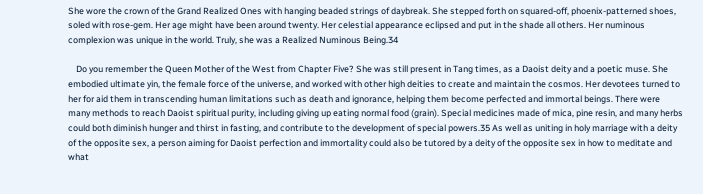She wore the crown of the Grand Realized Ones with hanging beaded strings of daybreak. She stepped forth on squared-off, phoenix-patterned shoes, soled with rose-gem. Her age might have been around twenty. Her celestial appearance eclipsed and put in the shade all others. Her numinous complexion was unique in the world. Truly, she was a Realized Numinous Being.34

    Do you remember the Queen Mother of the West from Chapter Five? She was still present in Tang times, as a Daoist deity and a poetic muse. She embodied ultimate yin, the female force of the universe, and worked with other high deities to create and maintain the cosmos. Her devotees turned to her for aid them in transcending human limitations such as death and ignorance, helping them become perfected and immortal beings. There were many methods to reach Daoist spiritual purity, including giving up eating normal food (grain). Special medicines made of mica, pine resin, and many herbs could both diminish hunger and thirst in fasting, and contribute to the development of special powers.35 As well as uniting in holy marriage with a deity of the opposite sex, a person aiming for Daoist perfection and immortality could also be tutored by a deity of the opposite sex in how to meditate and what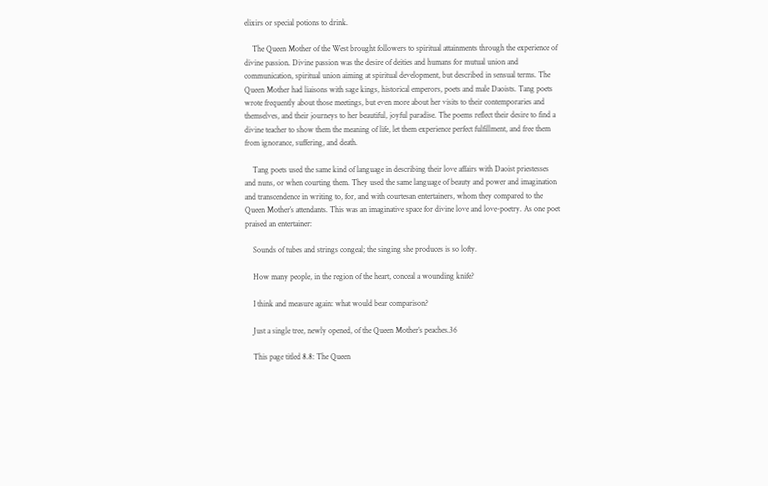elixirs or special potions to drink.

    The Queen Mother of the West brought followers to spiritual attainments through the experience of divine passion. Divine passion was the desire of deities and humans for mutual union and communication, spiritual union aiming at spiritual development, but described in sensual terms. The Queen Mother had liaisons with sage kings, historical emperors, poets and male Daoists. Tang poets wrote frequently about those meetings, but even more about her visits to their contemporaries and themselves, and their journeys to her beautiful, joyful paradise. The poems reflect their desire to find a divine teacher to show them the meaning of life, let them experience perfect fulfillment, and free them from ignorance, suffering, and death.

    Tang poets used the same kind of language in describing their love affairs with Daoist priestesses and nuns, or when courting them. They used the same language of beauty and power and imagination and transcendence in writing to, for, and with courtesan entertainers, whom they compared to the Queen Mother’s attendants. This was an imaginative space for divine love and love-poetry. As one poet praised an entertainer:

    Sounds of tubes and strings congeal; the singing she produces is so lofty.

    How many people, in the region of the heart, conceal a wounding knife?

    I think and measure again: what would bear comparison?

    Just a single tree, newly opened, of the Queen Mother’s peaches.36

    This page titled 8.8: The Queen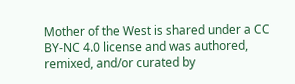Mother of the West is shared under a CC BY-NC 4.0 license and was authored, remixed, and/or curated by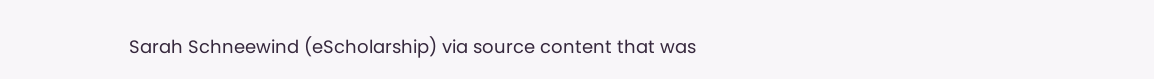Sarah Schneewind (eScholarship) via source content that was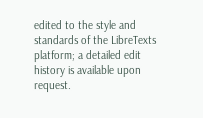edited to the style and standards of the LibreTexts platform; a detailed edit history is available upon request.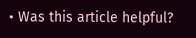• Was this article helpful?